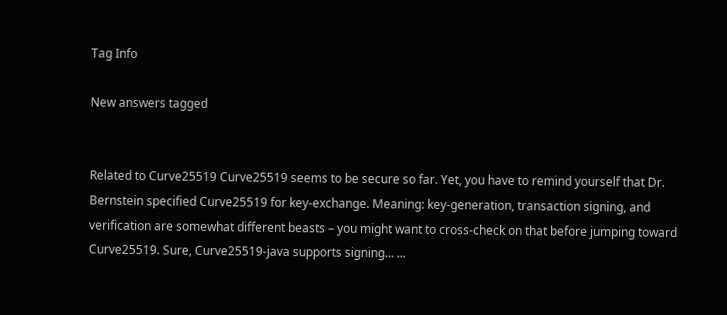Tag Info

New answers tagged


Related to Curve25519 Curve25519 seems to be secure so far. Yet, you have to remind yourself that Dr. Bernstein specified Curve25519 for key-exchange. Meaning: key-generation, transaction signing, and verification are somewhat different beasts – you might want to cross-check on that before jumping toward Curve25519. Sure, Curve25519-java supports signing… ...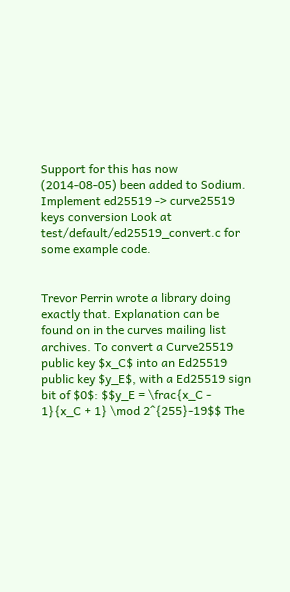Support for this has now (2014-08-05) been added to Sodium. Implement ed25519 -> curve25519 keys conversion Look at test/default/ed25519_convert.c for some example code.


Trevor Perrin wrote a library doing exactly that. Explanation can be found on in the curves mailing list archives. To convert a Curve25519 public key $x_C$ into an Ed25519 public key $y_E$, with a Ed25519 sign bit of $0$: $$y_E = \frac{x_C - 1}{x_C + 1} \mod 2^{255}-19$$ The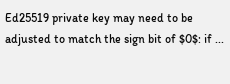Ed25519 private key may need to be adjusted to match the sign bit of $0$: if ...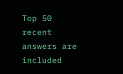Top 50 recent answers are included